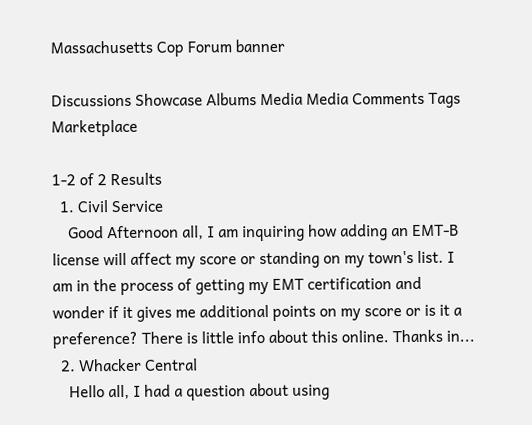Massachusetts Cop Forum banner

Discussions Showcase Albums Media Media Comments Tags Marketplace

1-2 of 2 Results
  1. Civil Service
    Good Afternoon all, I am inquiring how adding an EMT-B license will affect my score or standing on my town's list. I am in the process of getting my EMT certification and wonder if it gives me additional points on my score or is it a preference? There is little info about this online. Thanks in...
  2. Whacker Central
    Hello all, I had a question about using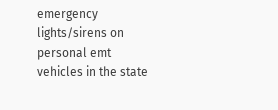emergency lights/sirens on personal emt vehicles in the state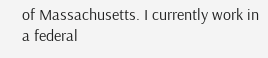of Massachusetts. I currently work in a federal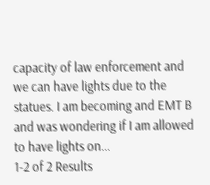capacity of law enforcement and we can have lights due to the statues. I am becoming and EMT B and was wondering if I am allowed to have lights on...
1-2 of 2 Results